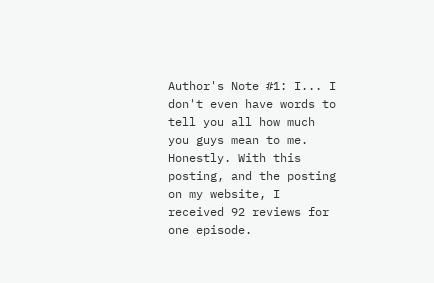Author's Note #1: I... I don't even have words to tell you all how much you guys mean to me. Honestly. With this posting, and the posting on my website, I received 92 reviews for one episode.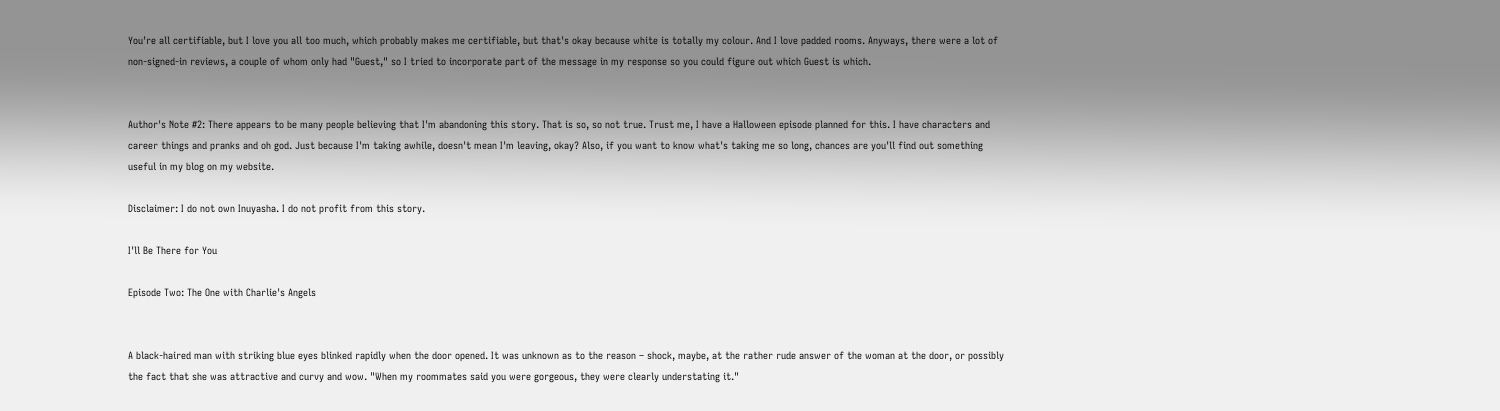You're all certifiable, but I love you all too much, which probably makes me certifiable, but that's okay because white is totally my colour. And I love padded rooms. Anyways, there were a lot of non-signed-in reviews, a couple of whom only had "Guest," so I tried to incorporate part of the message in my response so you could figure out which Guest is which.


Author's Note #2: There appears to be many people believing that I'm abandoning this story. That is so, so not true. Trust me, I have a Halloween episode planned for this. I have characters and career things and pranks and oh god. Just because I'm taking awhile, doesn't mean I'm leaving, okay? Also, if you want to know what's taking me so long, chances are you'll find out something useful in my blog on my website.

Disclaimer: I do not own Inuyasha. I do not profit from this story.

I'll Be There for You

Episode Two: The One with Charlie's Angels


A black-haired man with striking blue eyes blinked rapidly when the door opened. It was unknown as to the reason – shock, maybe, at the rather rude answer of the woman at the door, or possibly the fact that she was attractive and curvy and wow. "When my roommates said you were gorgeous, they were clearly understating it."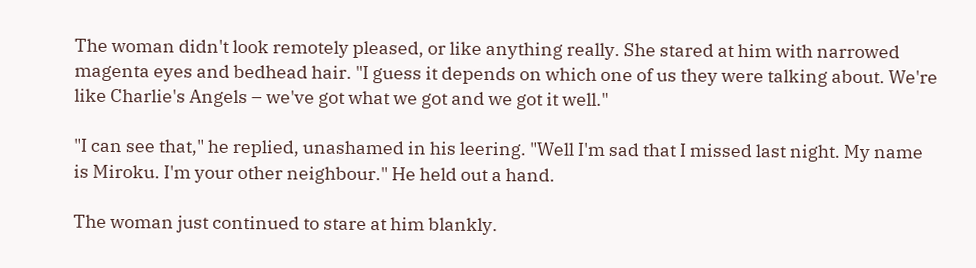The woman didn't look remotely pleased, or like anything really. She stared at him with narrowed magenta eyes and bedhead hair. "I guess it depends on which one of us they were talking about. We're like Charlie's Angels – we've got what we got and we got it well."

"I can see that," he replied, unashamed in his leering. "Well I'm sad that I missed last night. My name is Miroku. I'm your other neighbour." He held out a hand.

The woman just continued to stare at him blankly.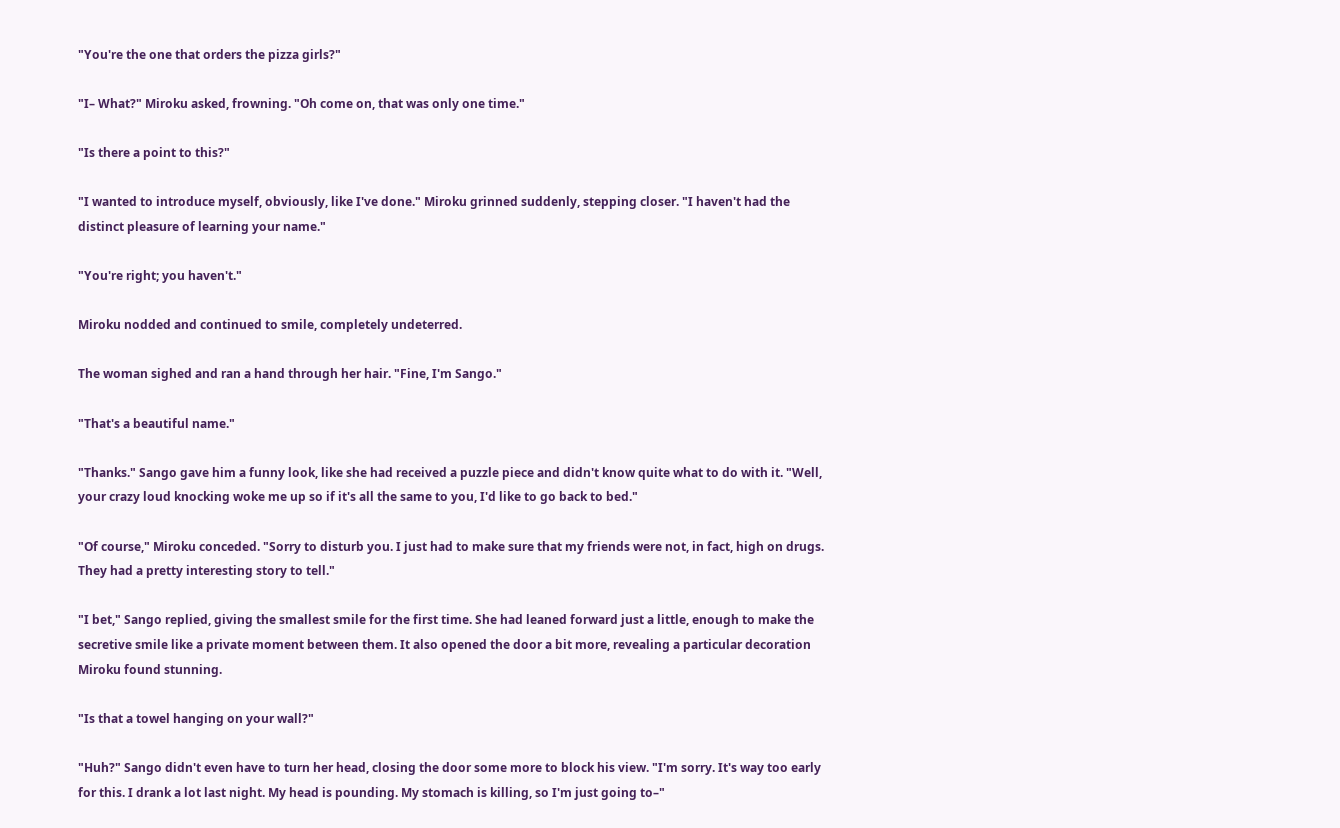"You're the one that orders the pizza girls?"

"I– What?" Miroku asked, frowning. "Oh come on, that was only one time."

"Is there a point to this?"

"I wanted to introduce myself, obviously, like I've done." Miroku grinned suddenly, stepping closer. "I haven't had the distinct pleasure of learning your name."

"You're right; you haven't."

Miroku nodded and continued to smile, completely undeterred.

The woman sighed and ran a hand through her hair. "Fine, I'm Sango."

"That's a beautiful name."

"Thanks." Sango gave him a funny look, like she had received a puzzle piece and didn't know quite what to do with it. "Well, your crazy loud knocking woke me up so if it's all the same to you, I'd like to go back to bed."

"Of course," Miroku conceded. "Sorry to disturb you. I just had to make sure that my friends were not, in fact, high on drugs. They had a pretty interesting story to tell."

"I bet," Sango replied, giving the smallest smile for the first time. She had leaned forward just a little, enough to make the secretive smile like a private moment between them. It also opened the door a bit more, revealing a particular decoration Miroku found stunning.

"Is that a towel hanging on your wall?"

"Huh?" Sango didn't even have to turn her head, closing the door some more to block his view. "I'm sorry. It's way too early for this. I drank a lot last night. My head is pounding. My stomach is killing, so I'm just going to–"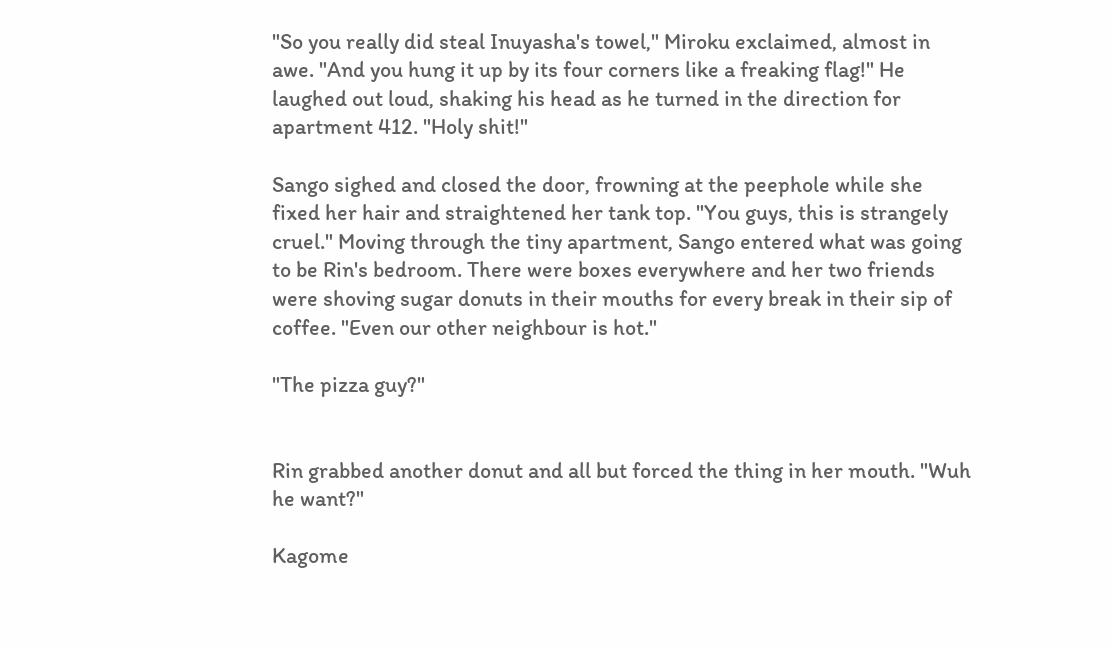"So you really did steal Inuyasha's towel," Miroku exclaimed, almost in awe. "And you hung it up by its four corners like a freaking flag!" He laughed out loud, shaking his head as he turned in the direction for apartment 412. "Holy shit!"

Sango sighed and closed the door, frowning at the peephole while she fixed her hair and straightened her tank top. "You guys, this is strangely cruel." Moving through the tiny apartment, Sango entered what was going to be Rin's bedroom. There were boxes everywhere and her two friends were shoving sugar donuts in their mouths for every break in their sip of coffee. "Even our other neighbour is hot."

"The pizza guy?"


Rin grabbed another donut and all but forced the thing in her mouth. "Wuh he want?"

Kagome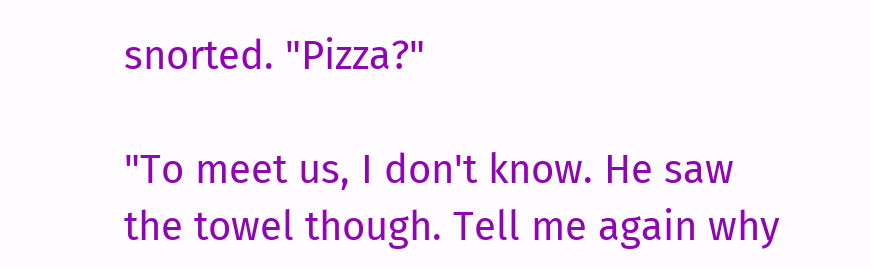snorted. "Pizza?"

"To meet us, I don't know. He saw the towel though. Tell me again why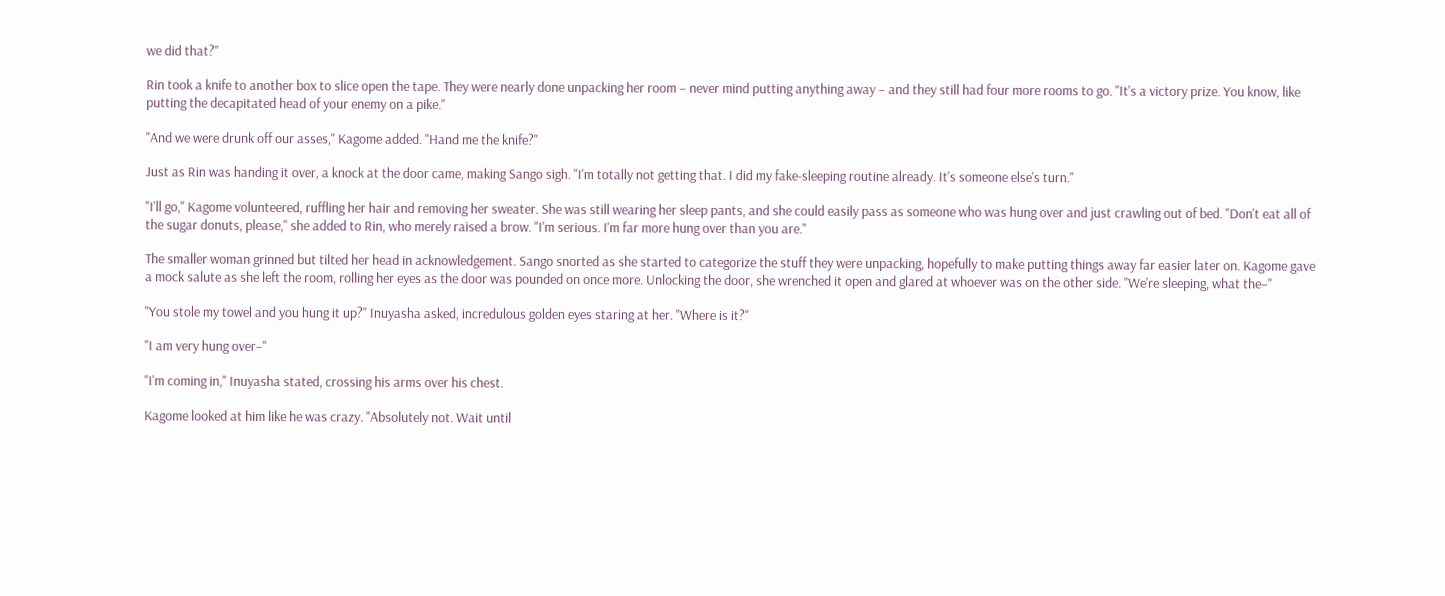we did that?"

Rin took a knife to another box to slice open the tape. They were nearly done unpacking her room – never mind putting anything away – and they still had four more rooms to go. "It's a victory prize. You know, like putting the decapitated head of your enemy on a pike."

"And we were drunk off our asses," Kagome added. "Hand me the knife?"

Just as Rin was handing it over, a knock at the door came, making Sango sigh. "I'm totally not getting that. I did my fake-sleeping routine already. It's someone else's turn."

"I'll go," Kagome volunteered, ruffling her hair and removing her sweater. She was still wearing her sleep pants, and she could easily pass as someone who was hung over and just crawling out of bed. "Don't eat all of the sugar donuts, please," she added to Rin, who merely raised a brow. "I'm serious. I'm far more hung over than you are."

The smaller woman grinned but tilted her head in acknowledgement. Sango snorted as she started to categorize the stuff they were unpacking, hopefully to make putting things away far easier later on. Kagome gave a mock salute as she left the room, rolling her eyes as the door was pounded on once more. Unlocking the door, she wrenched it open and glared at whoever was on the other side. "We're sleeping, what the–"

"You stole my towel and you hung it up?" Inuyasha asked, incredulous golden eyes staring at her. "Where is it?"

"I am very hung over–"

"I'm coming in," Inuyasha stated, crossing his arms over his chest.

Kagome looked at him like he was crazy. "Absolutely not. Wait until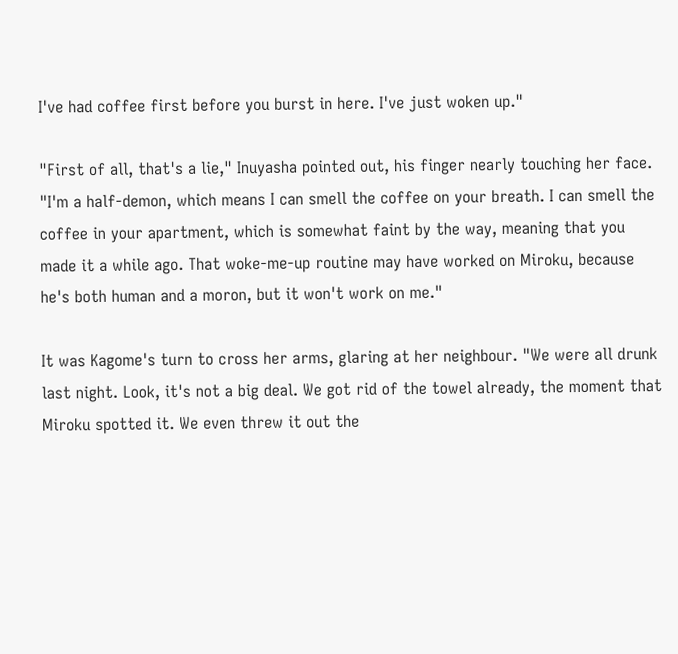I've had coffee first before you burst in here. I've just woken up."

"First of all, that's a lie," Inuyasha pointed out, his finger nearly touching her face. "I'm a half-demon, which means I can smell the coffee on your breath. I can smell the coffee in your apartment, which is somewhat faint by the way, meaning that you made it a while ago. That woke-me-up routine may have worked on Miroku, because he's both human and a moron, but it won't work on me."

It was Kagome's turn to cross her arms, glaring at her neighbour. "We were all drunk last night. Look, it's not a big deal. We got rid of the towel already, the moment that Miroku spotted it. We even threw it out the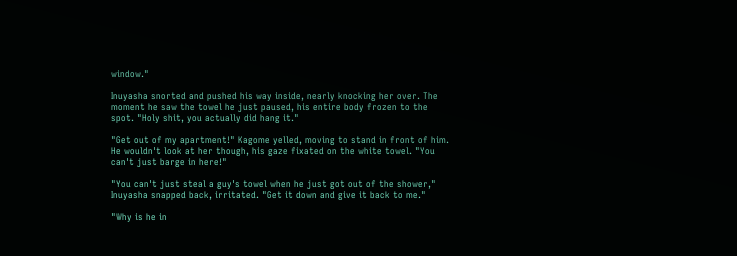window."

Inuyasha snorted and pushed his way inside, nearly knocking her over. The moment he saw the towel he just paused, his entire body frozen to the spot. "Holy shit, you actually did hang it."

"Get out of my apartment!" Kagome yelled, moving to stand in front of him. He wouldn't look at her though, his gaze fixated on the white towel. "You can't just barge in here!"

"You can't just steal a guy's towel when he just got out of the shower," Inuyasha snapped back, irritated. "Get it down and give it back to me."

"Why is he in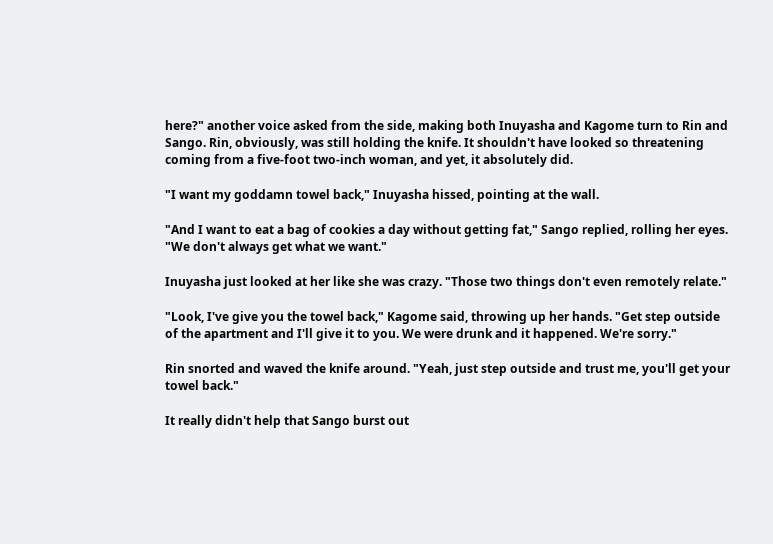here?" another voice asked from the side, making both Inuyasha and Kagome turn to Rin and Sango. Rin, obviously, was still holding the knife. It shouldn't have looked so threatening coming from a five-foot two-inch woman, and yet, it absolutely did.

"I want my goddamn towel back," Inuyasha hissed, pointing at the wall.

"And I want to eat a bag of cookies a day without getting fat," Sango replied, rolling her eyes. "We don't always get what we want."

Inuyasha just looked at her like she was crazy. "Those two things don't even remotely relate."

"Look, I've give you the towel back," Kagome said, throwing up her hands. "Get step outside of the apartment and I'll give it to you. We were drunk and it happened. We're sorry."

Rin snorted and waved the knife around. "Yeah, just step outside and trust me, you'll get your towel back."

It really didn't help that Sango burst out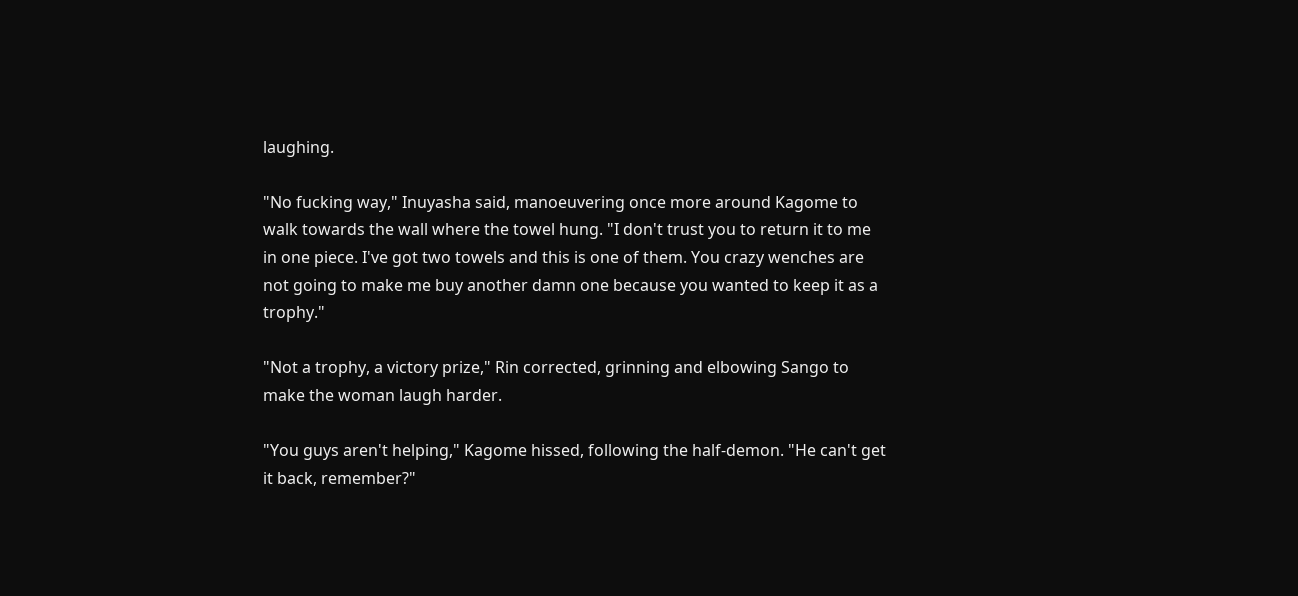laughing.

"No fucking way," Inuyasha said, manoeuvering once more around Kagome to walk towards the wall where the towel hung. "I don't trust you to return it to me in one piece. I've got two towels and this is one of them. You crazy wenches are not going to make me buy another damn one because you wanted to keep it as a trophy."

"Not a trophy, a victory prize," Rin corrected, grinning and elbowing Sango to make the woman laugh harder.

"You guys aren't helping," Kagome hissed, following the half-demon. "He can't get it back, remember?"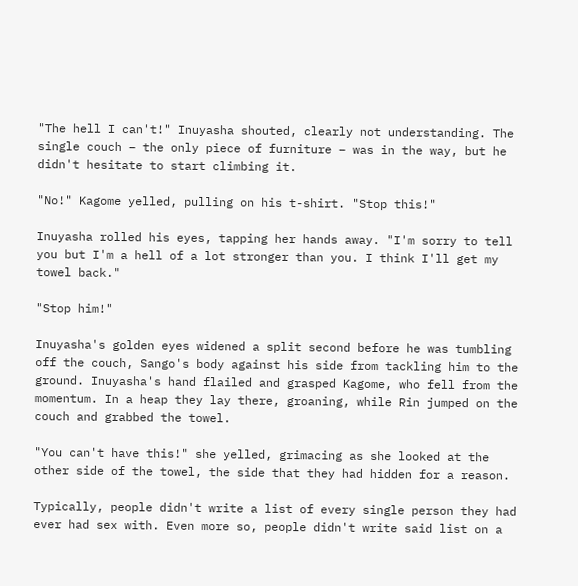"The hell I can't!" Inuyasha shouted, clearly not understanding. The single couch – the only piece of furniture – was in the way, but he didn't hesitate to start climbing it.

"No!" Kagome yelled, pulling on his t-shirt. "Stop this!"

Inuyasha rolled his eyes, tapping her hands away. "I'm sorry to tell you but I'm a hell of a lot stronger than you. I think I'll get my towel back."

"Stop him!"

Inuyasha's golden eyes widened a split second before he was tumbling off the couch, Sango's body against his side from tackling him to the ground. Inuyasha's hand flailed and grasped Kagome, who fell from the momentum. In a heap they lay there, groaning, while Rin jumped on the couch and grabbed the towel.

"You can't have this!" she yelled, grimacing as she looked at the other side of the towel, the side that they had hidden for a reason.

Typically, people didn't write a list of every single person they had ever had sex with. Even more so, people didn't write said list on a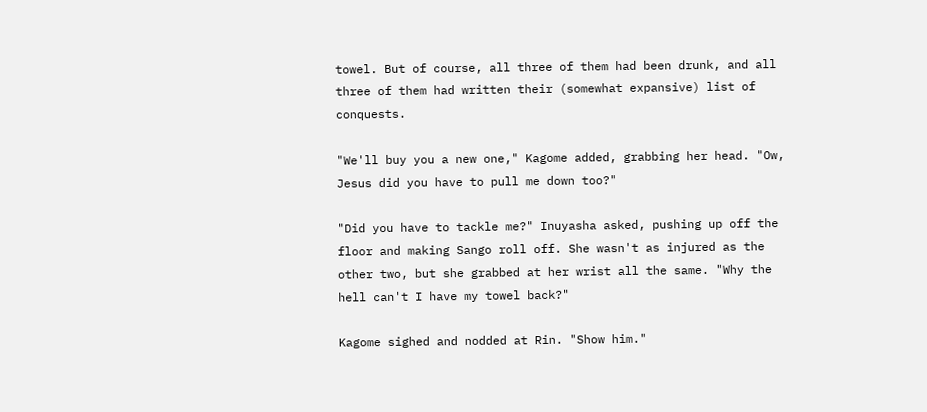towel. But of course, all three of them had been drunk, and all three of them had written their (somewhat expansive) list of conquests.

"We'll buy you a new one," Kagome added, grabbing her head. "Ow, Jesus did you have to pull me down too?"

"Did you have to tackle me?" Inuyasha asked, pushing up off the floor and making Sango roll off. She wasn't as injured as the other two, but she grabbed at her wrist all the same. "Why the hell can't I have my towel back?"

Kagome sighed and nodded at Rin. "Show him."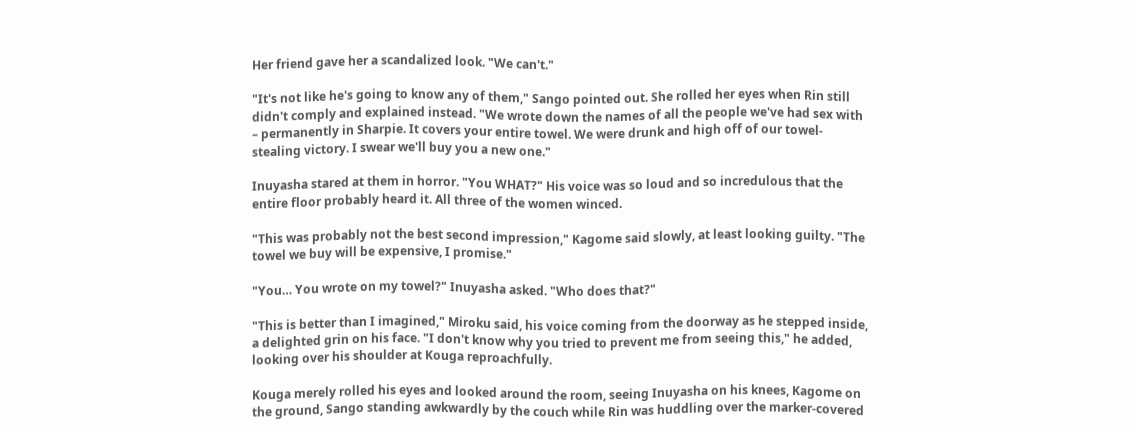Her friend gave her a scandalized look. "We can't."

"It's not like he's going to know any of them," Sango pointed out. She rolled her eyes when Rin still didn't comply and explained instead. "We wrote down the names of all the people we've had sex with – permanently in Sharpie. It covers your entire towel. We were drunk and high off of our towel-stealing victory. I swear we'll buy you a new one."

Inuyasha stared at them in horror. "You WHAT?" His voice was so loud and so incredulous that the entire floor probably heard it. All three of the women winced.

"This was probably not the best second impression," Kagome said slowly, at least looking guilty. "The towel we buy will be expensive, I promise."

"You… You wrote on my towel?" Inuyasha asked. "Who does that?"

"This is better than I imagined," Miroku said, his voice coming from the doorway as he stepped inside, a delighted grin on his face. "I don't know why you tried to prevent me from seeing this," he added, looking over his shoulder at Kouga reproachfully.

Kouga merely rolled his eyes and looked around the room, seeing Inuyasha on his knees, Kagome on the ground, Sango standing awkwardly by the couch while Rin was huddling over the marker-covered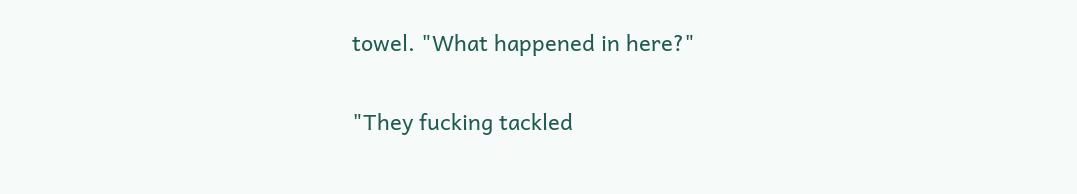towel. "What happened in here?"

"They fucking tackled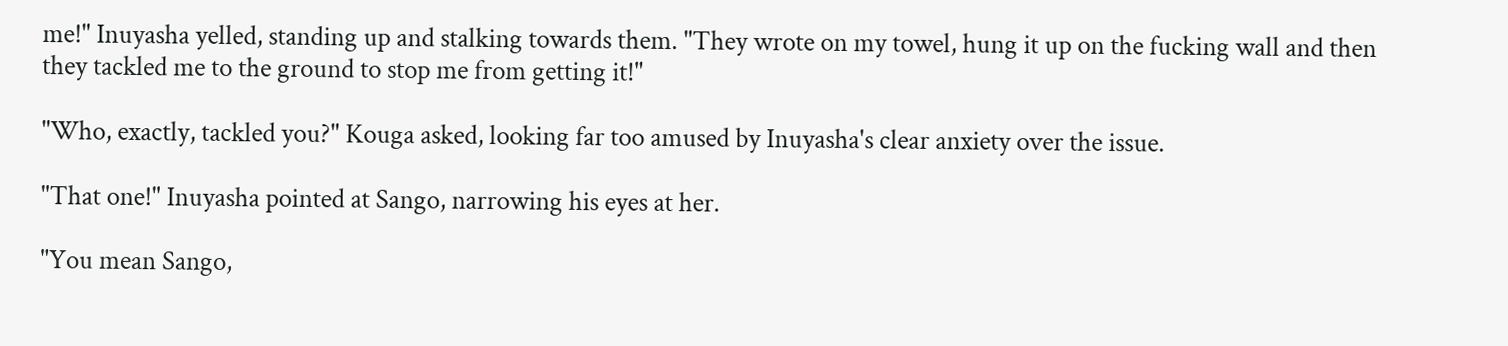me!" Inuyasha yelled, standing up and stalking towards them. "They wrote on my towel, hung it up on the fucking wall and then they tackled me to the ground to stop me from getting it!"

"Who, exactly, tackled you?" Kouga asked, looking far too amused by Inuyasha's clear anxiety over the issue.

"That one!" Inuyasha pointed at Sango, narrowing his eyes at her.

"You mean Sango,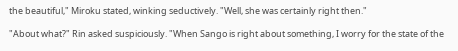the beautiful," Miroku stated, winking seductively. "Well, she was certainly right then."

"About what?" Rin asked suspiciously. "When Sango is right about something, I worry for the state of the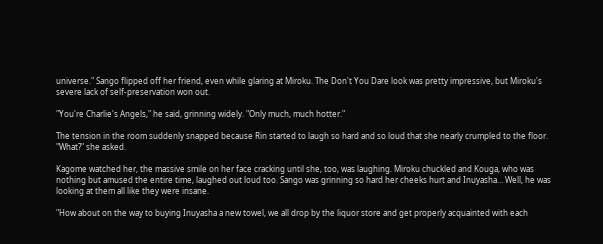universe." Sango flipped off her friend, even while glaring at Miroku. The Don't You Dare look was pretty impressive, but Miroku's severe lack of self-preservation won out.

"You're Charlie's Angels," he said, grinning widely. "Only much, much hotter."

The tension in the room suddenly snapped because Rin started to laugh so hard and so loud that she nearly crumpled to the floor. "What?" she asked.

Kagome watched her, the massive smile on her face cracking until she, too, was laughing. Miroku chuckled and Kouga, who was nothing but amused the entire time, laughed out loud too. Sango was grinning so hard her cheeks hurt and Inuyasha… Well, he was looking at them all like they were insane.

"How about on the way to buying Inuyasha a new towel, we all drop by the liquor store and get properly acquainted with each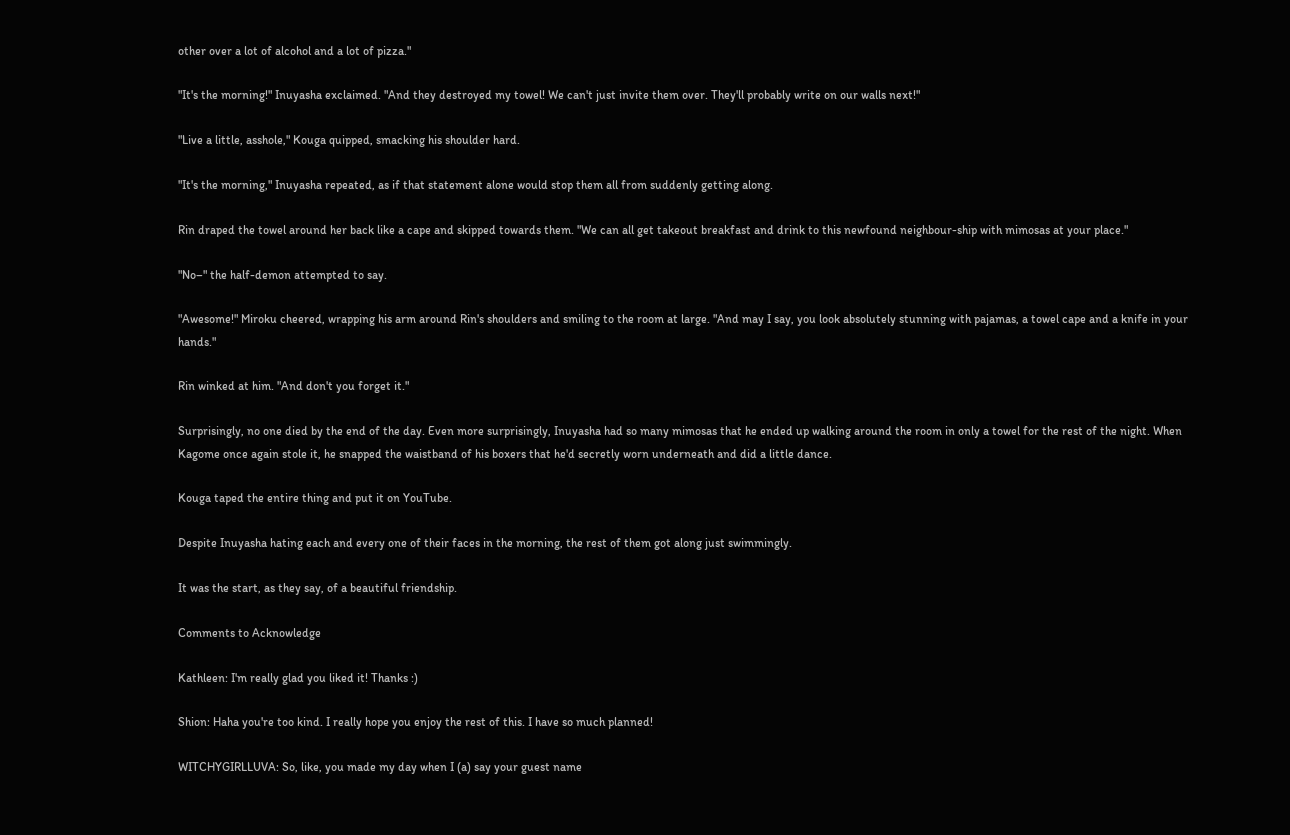other over a lot of alcohol and a lot of pizza."

"It's the morning!" Inuyasha exclaimed. "And they destroyed my towel! We can't just invite them over. They'll probably write on our walls next!"

"Live a little, asshole," Kouga quipped, smacking his shoulder hard.

"It's the morning," Inuyasha repeated, as if that statement alone would stop them all from suddenly getting along.

Rin draped the towel around her back like a cape and skipped towards them. "We can all get takeout breakfast and drink to this newfound neighbour-ship with mimosas at your place."

"No–" the half-demon attempted to say.

"Awesome!" Miroku cheered, wrapping his arm around Rin's shoulders and smiling to the room at large. "And may I say, you look absolutely stunning with pajamas, a towel cape and a knife in your hands."

Rin winked at him. "And don't you forget it."

Surprisingly, no one died by the end of the day. Even more surprisingly, Inuyasha had so many mimosas that he ended up walking around the room in only a towel for the rest of the night. When Kagome once again stole it, he snapped the waistband of his boxers that he'd secretly worn underneath and did a little dance.

Kouga taped the entire thing and put it on YouTube.

Despite Inuyasha hating each and every one of their faces in the morning, the rest of them got along just swimmingly.

It was the start, as they say, of a beautiful friendship.

Comments to Acknowledge

Kathleen: I'm really glad you liked it! Thanks :)

Shion: Haha you're too kind. I really hope you enjoy the rest of this. I have so much planned!

WITCHYGIRLLUVA: So, like, you made my day when I (a) say your guest name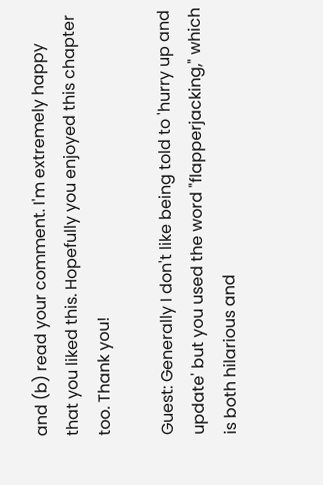and (b) read your comment. I'm extremely happy that you liked this. Hopefully you enjoyed this chapter too. Thank you!

Guest: Generally I don't like being told to 'hurry up and update' but you used the word "flapperjacking," which is both hilarious and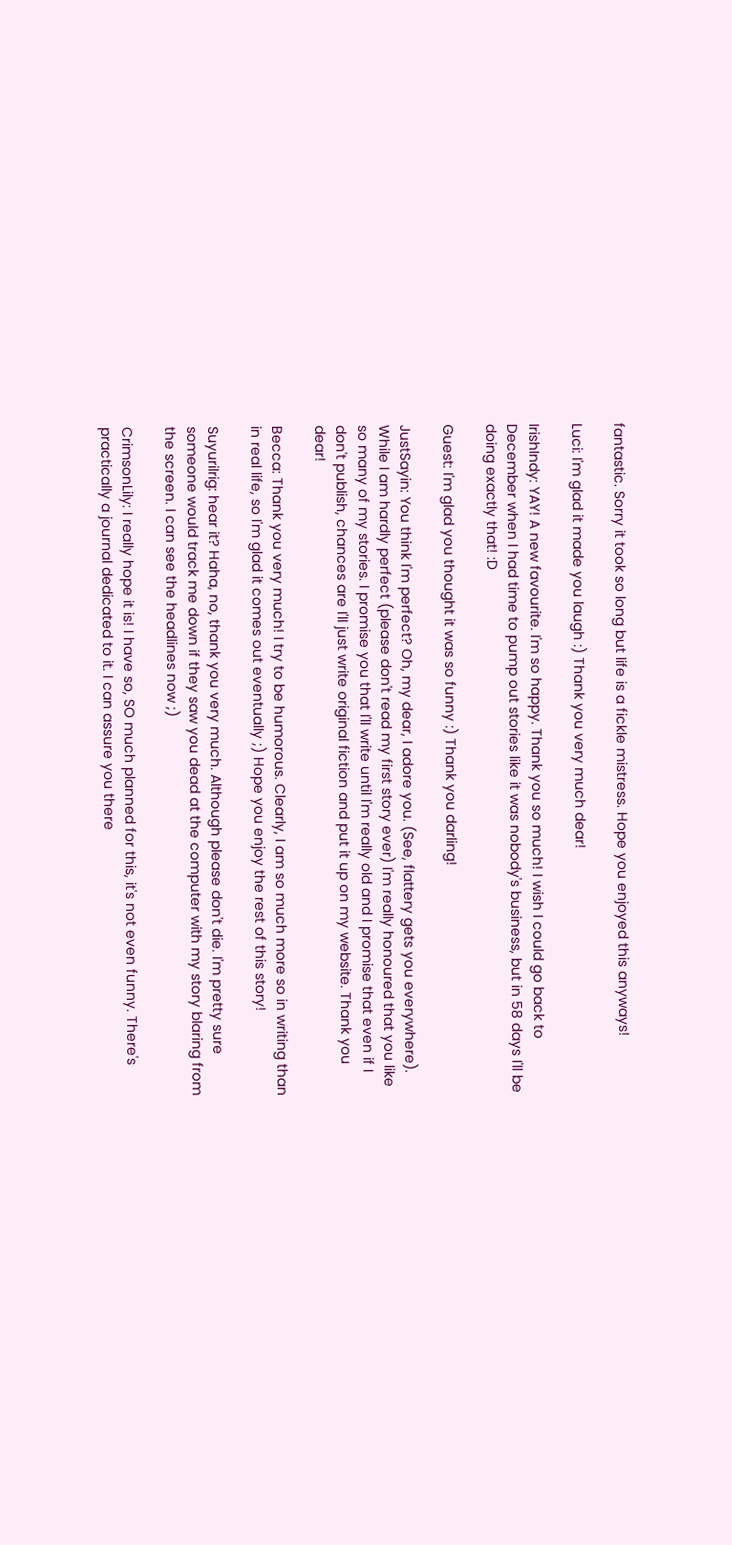fantastic. Sorry it took so long but life is a fickle mistress. Hope you enjoyed this anyways!

Luci: I'm glad it made you laugh :) Thank you very much dear!

IrishIndy: YAY! A new favourite. I'm so happy. Thank you so much! I wish I could go back to December when I had time to pump out stories like it was nobody's business, but in 58 days I'll be doing exactly that! :D

Guest: I'm glad you thought it was so funny :) Thank you darling!

JustSayin: You think I'm perfect? Oh, my dear, I adore you. (See, flattery gets you everywhere). While I am hardly perfect (please don't read my first story ever) I'm really honoured that you like so many of my stories. I promise you that I'll write until I'm really old and I promise that even if I don't publish, chances are I'll just write original fiction and put it up on my website. Thank you dear!

Becca: Thank you very much! I try to be humorous. Clearly, I am so much more so in writing than in real life, so I'm glad it comes out eventually ;) Hope you enjoy the rest of this story!

Suyurilrig: hear it? Haha, no, thank you very much. Although please don't die. I'm pretty sure someone would track me down if they saw you dead at the computer with my story blaring from the screen. I can see the headlines now ;)

CrimsonLily: I really hope it is! I have so, SO much planned for this, it's not even funny. There's practically a journal dedicated to it. I can assure you there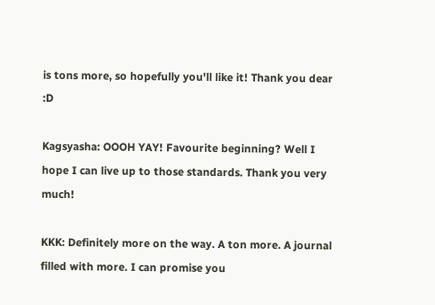is tons more, so hopefully you'll like it! Thank you dear :D

Kagsyasha: OOOH YAY! Favourite beginning? Well I hope I can live up to those standards. Thank you very much!

KKK: Definitely more on the way. A ton more. A journal filled with more. I can promise you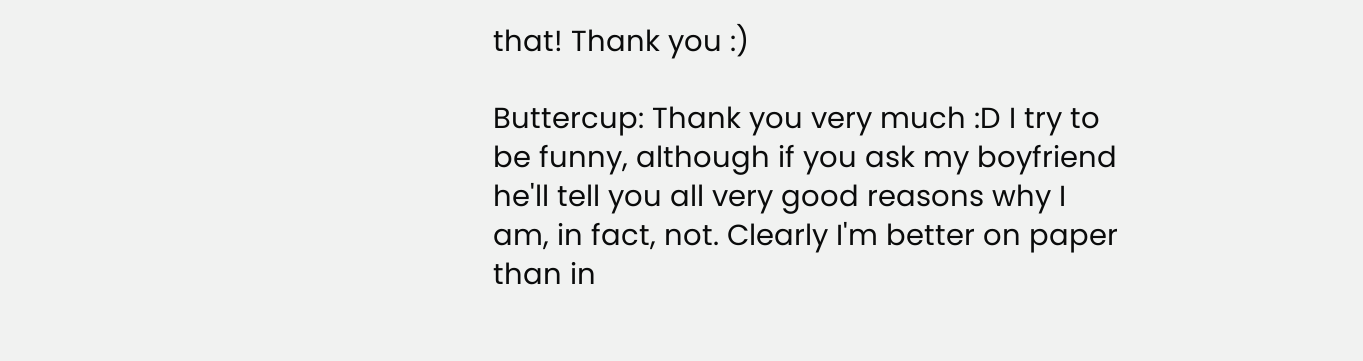that! Thank you :)

Buttercup: Thank you very much :D I try to be funny, although if you ask my boyfriend he'll tell you all very good reasons why I am, in fact, not. Clearly I'm better on paper than in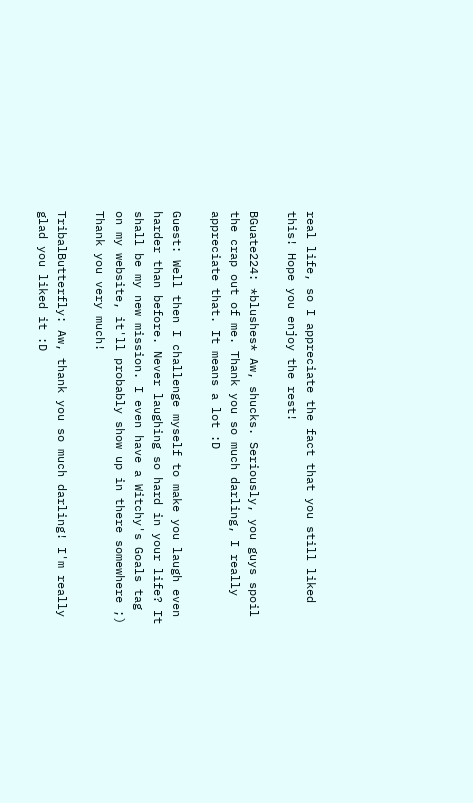real life, so I appreciate the fact that you still liked this! Hope you enjoy the rest!

BGuate224: *blushes* Aw, shucks. Seriously, you guys spoil the crap out of me. Thank you so much darling, I really appreciate that. It means a lot :D

Guest: Well then I challenge myself to make you laugh even harder than before. Never laughing so hard in your life? It shall be my new mission. I even have a Witchy's Goals tag on my website, it'll probably show up in there somewhere ;) Thank you very much!

TribalButterfly: Aw, thank you so much darling! I'm really glad you liked it :D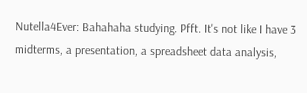Nutella4Ever: Bahahaha studying. Pfft. It's not like I have 3 midterms, a presentation, a spreadsheet data analysis,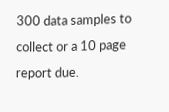300 data samples to collect or a 10 page report due.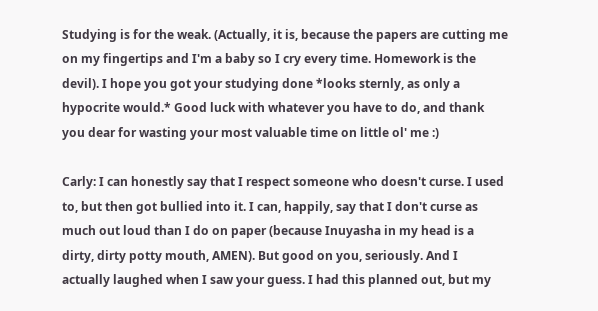Studying is for the weak. (Actually, it is, because the papers are cutting me on my fingertips and I'm a baby so I cry every time. Homework is the devil). I hope you got your studying done *looks sternly, as only a hypocrite would.* Good luck with whatever you have to do, and thank you dear for wasting your most valuable time on little ol' me :)

Carly: I can honestly say that I respect someone who doesn't curse. I used to, but then got bullied into it. I can, happily, say that I don't curse as much out loud than I do on paper (because Inuyasha in my head is a dirty, dirty potty mouth, AMEN). But good on you, seriously. And I actually laughed when I saw your guess. I had this planned out, but my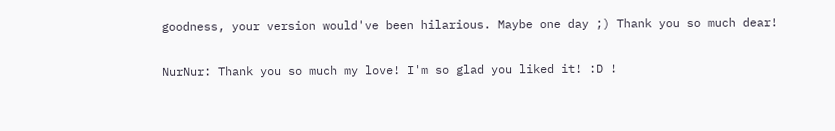goodness, your version would've been hilarious. Maybe one day ;) Thank you so much dear!

NurNur: Thank you so much my love! I'm so glad you liked it! :D !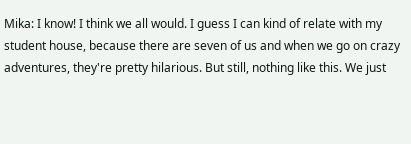Mika: I know! I think we all would. I guess I can kind of relate with my student house, because there are seven of us and when we go on crazy adventures, they're pretty hilarious. But still, nothing like this. We just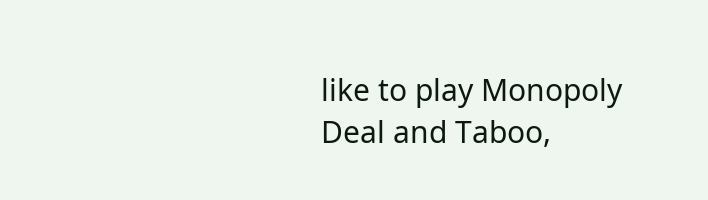like to play Monopoly Deal and Taboo,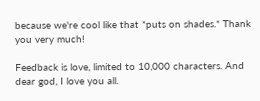because we're cool like that *puts on shades.* Thank you very much!

Feedback is love, limited to 10,000 characters. And dear god, I love you all.